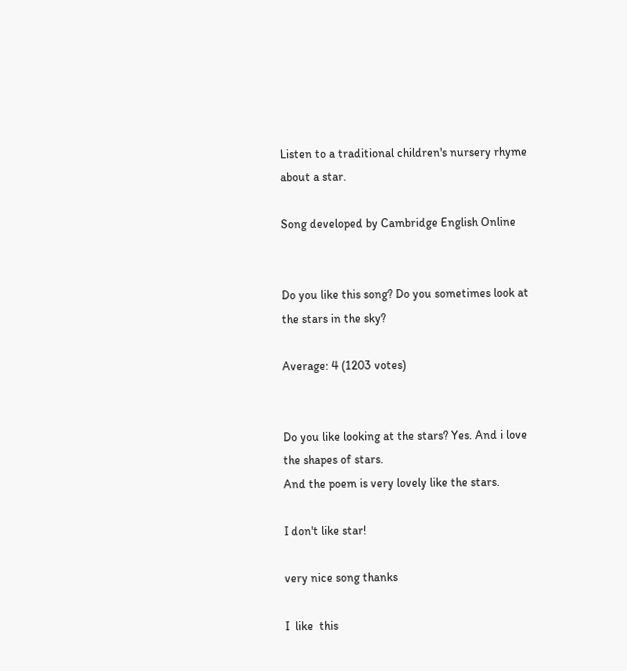Listen to a traditional children's nursery rhyme about a star.

Song developed by Cambridge English Online


Do you like this song? Do you sometimes look at the stars in the sky?

Average: 4 (1203 votes)


Do you like looking at the stars? Yes. And i love the shapes of stars.
And the poem is very lovely like the stars.

I don't like star!

very nice song thanks

I  like  this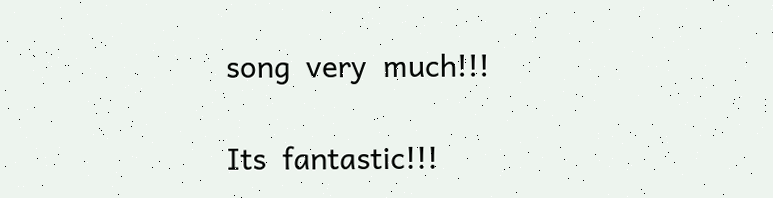song  very  much!!!

Its  fantastic!!!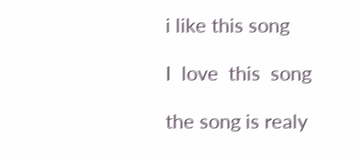i like this song

I  love  this  song

the song is realy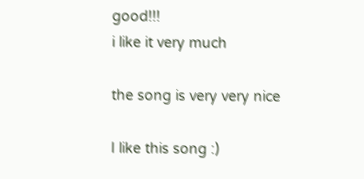good!!!
i like it very much

the song is very very nice

I like this song :)